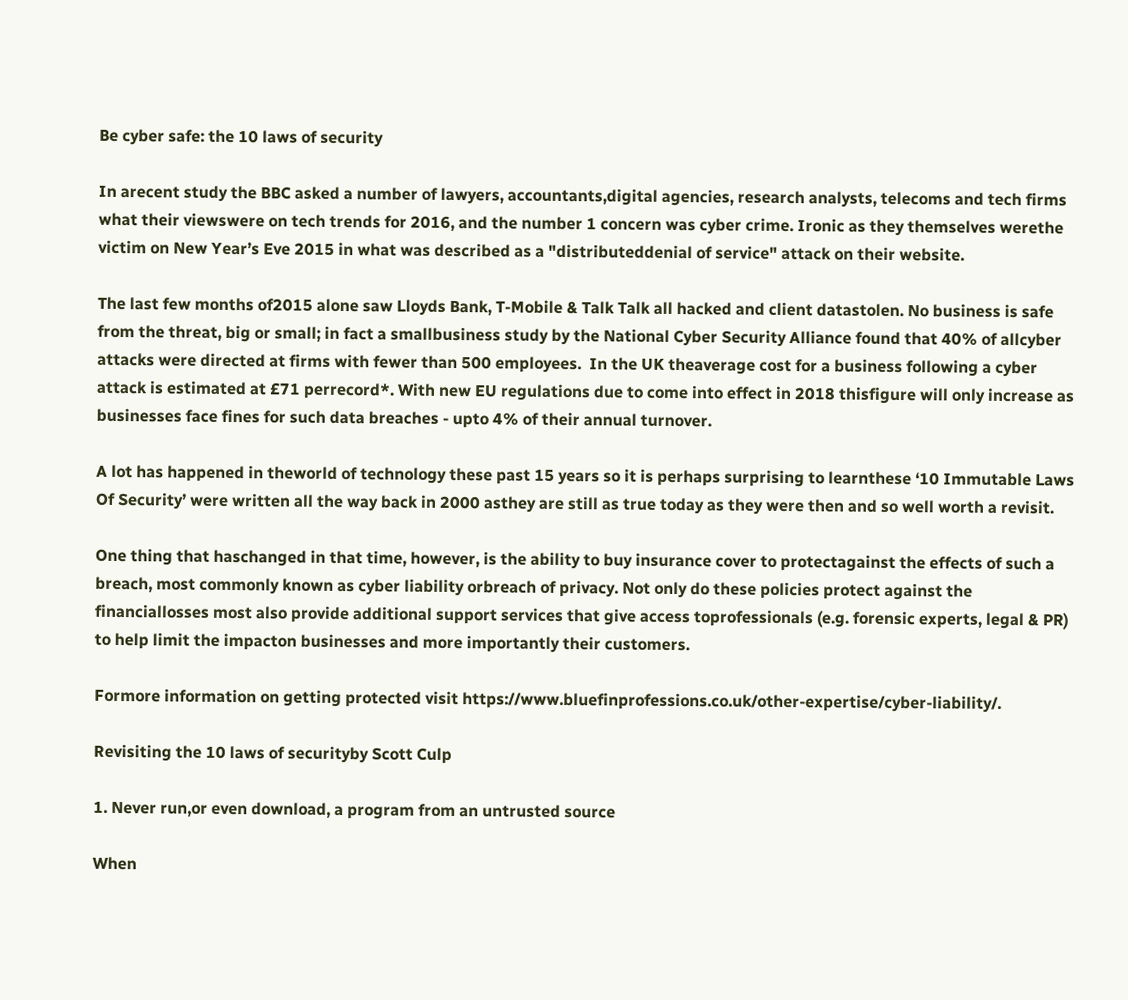Be cyber safe: the 10 laws of security

In arecent study the BBC asked a number of lawyers, accountants,digital agencies, research analysts, telecoms and tech firms what their viewswere on tech trends for 2016, and the number 1 concern was cyber crime. Ironic as they themselves werethe victim on New Year’s Eve 2015 in what was described as a "distributeddenial of service" attack on their website.

The last few months of2015 alone saw Lloyds Bank, T-Mobile & Talk Talk all hacked and client datastolen. No business is safe from the threat, big or small; in fact a smallbusiness study by the National Cyber Security Alliance found that 40% of allcyber attacks were directed at firms with fewer than 500 employees.  In the UK theaverage cost for a business following a cyber attack is estimated at £71 perrecord*. With new EU regulations due to come into effect in 2018 thisfigure will only increase as businesses face fines for such data breaches - upto 4% of their annual turnover.

A lot has happened in theworld of technology these past 15 years so it is perhaps surprising to learnthese ‘10 Immutable Laws Of Security’ were written all the way back in 2000 asthey are still as true today as they were then and so well worth a revisit.

One thing that haschanged in that time, however, is the ability to buy insurance cover to protectagainst the effects of such a breach, most commonly known as cyber liability orbreach of privacy. Not only do these policies protect against the financiallosses most also provide additional support services that give access toprofessionals (e.g. forensic experts, legal & PR) to help limit the impacton businesses and more importantly their customers.

Formore information on getting protected visit https://www.bluefinprofessions.co.uk/other-expertise/cyber-liability/.

Revisiting the 10 laws of securityby Scott Culp

1. Never run,or even download, a program from an untrusted source

When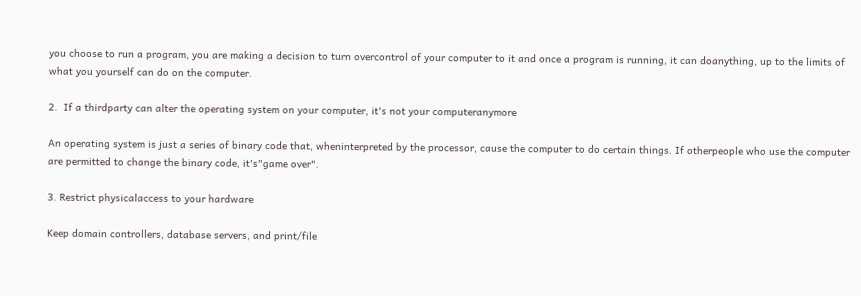you choose to run a program, you are making a decision to turn overcontrol of your computer to it and once a program is running, it can doanything, up to the limits of what you yourself can do on the computer.

2.  If a thirdparty can alter the operating system on your computer, it's not your computeranymore

An operating system is just a series of binary code that, wheninterpreted by the processor, cause the computer to do certain things. If otherpeople who use the computer are permitted to change the binary code, it's"game over".

3. Restrict physicalaccess to your hardware

Keep domain controllers, database servers, and print/file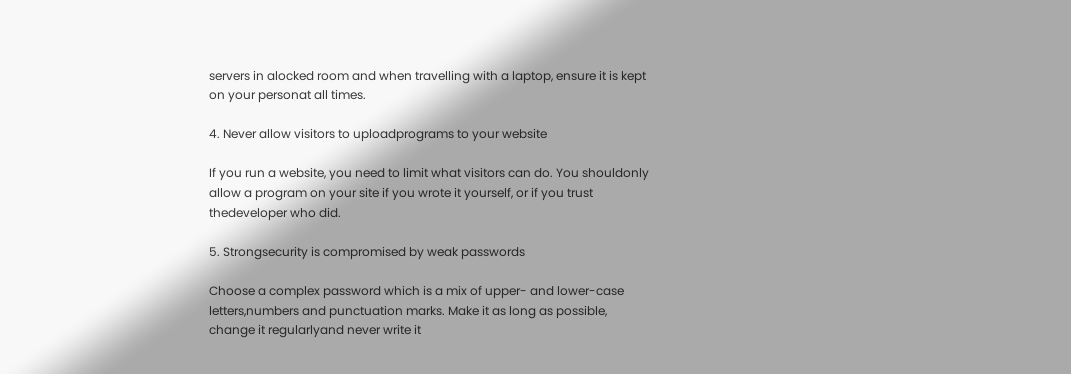servers in alocked room and when travelling with a laptop, ensure it is kept on your personat all times.

4. Never allow visitors to uploadprograms to your website

If you run a website, you need to limit what visitors can do. You shouldonly allow a program on your site if you wrote it yourself, or if you trust thedeveloper who did.

5. Strongsecurity is compromised by weak passwords

Choose a complex password which is a mix of upper- and lower-case letters,numbers and punctuation marks. Make it as long as possible, change it regularlyand never write it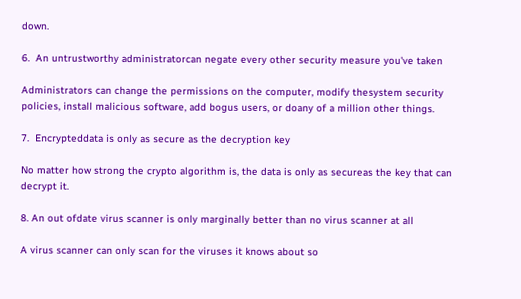down.

6.  An untrustworthy administratorcan negate every other security measure you've taken

Administrators can change the permissions on the computer, modify thesystem security policies, install malicious software, add bogus users, or doany of a million other things.

7.  Encrypteddata is only as secure as the decryption key

No matter how strong the crypto algorithm is, the data is only as secureas the key that can decrypt it.

8. An out ofdate virus scanner is only marginally better than no virus scanner at all

A virus scanner can only scan for the viruses it knows about so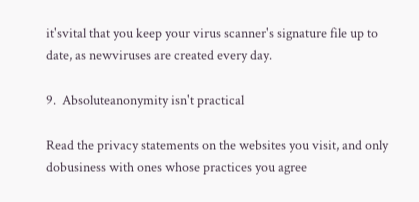it'svital that you keep your virus scanner's signature file up to date, as newviruses are created every day.

9.  Absoluteanonymity isn't practical

Read the privacy statements on the websites you visit, and only dobusiness with ones whose practices you agree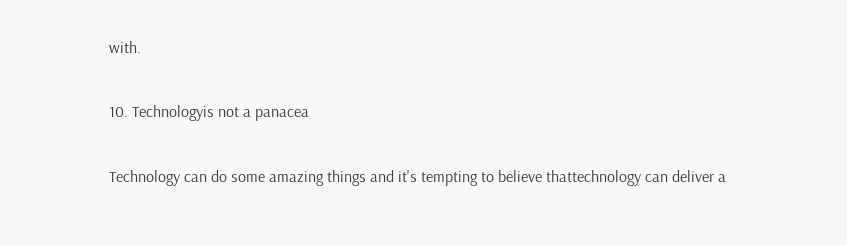with.

10. Technologyis not a panacea

Technology can do some amazing things and it's tempting to believe thattechnology can deliver a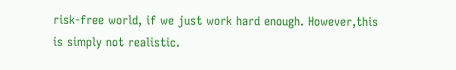risk-free world, if we just work hard enough. However,this is simply not realistic.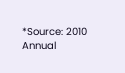*Source: 2010 Annual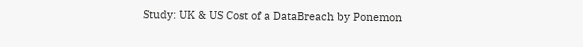Study: UK & US Cost of a DataBreach by Ponemon